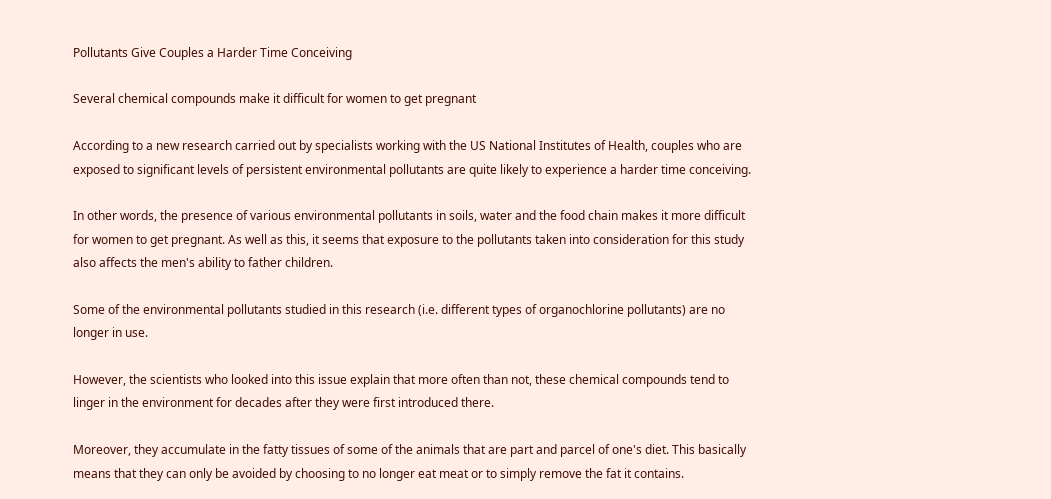Pollutants Give Couples a Harder Time Conceiving

Several chemical compounds make it difficult for women to get pregnant

According to a new research carried out by specialists working with the US National Institutes of Health, couples who are exposed to significant levels of persistent environmental pollutants are quite likely to experience a harder time conceiving.

In other words, the presence of various environmental pollutants in soils, water and the food chain makes it more difficult for women to get pregnant. As well as this, it seems that exposure to the pollutants taken into consideration for this study also affects the men's ability to father children.

Some of the environmental pollutants studied in this research (i.e. different types of organochlorine pollutants) are no longer in use.

However, the scientists who looked into this issue explain that more often than not, these chemical compounds tend to linger in the environment for decades after they were first introduced there.

Moreover, they accumulate in the fatty tissues of some of the animals that are part and parcel of one's diet. This basically means that they can only be avoided by choosing to no longer eat meat or to simply remove the fat it contains.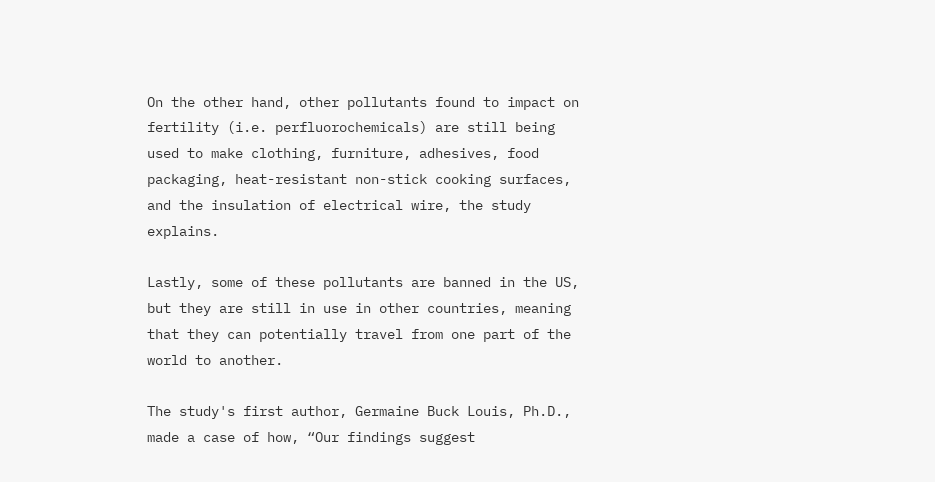On the other hand, other pollutants found to impact on fertility (i.e. perfluorochemicals) are still being used to make clothing, furniture, adhesives, food packaging, heat-resistant non-stick cooking surfaces, and the insulation of electrical wire, the study explains.

Lastly, some of these pollutants are banned in the US, but they are still in use in other countries, meaning that they can potentially travel from one part of the world to another.

The study's first author, Germaine Buck Louis, Ph.D., made a case of how, “Our findings suggest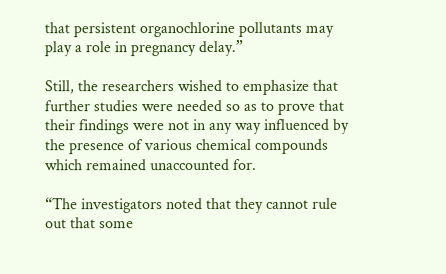that persistent organochlorine pollutants may play a role in pregnancy delay.”

Still, the researchers wished to emphasize that further studies were needed so as to prove that their findings were not in any way influenced by the presence of various chemical compounds which remained unaccounted for.

“The investigators noted that they cannot rule out that some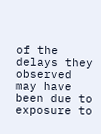of the delays they observed may have been due to exposure to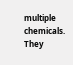multiple chemicals. They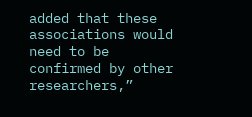added that these associations would need to be confirmed by other researchers,”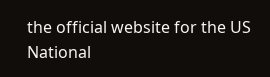the official website for the US National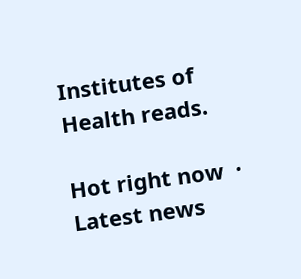Institutes of Health reads.

Hot right now  ·  Latest news